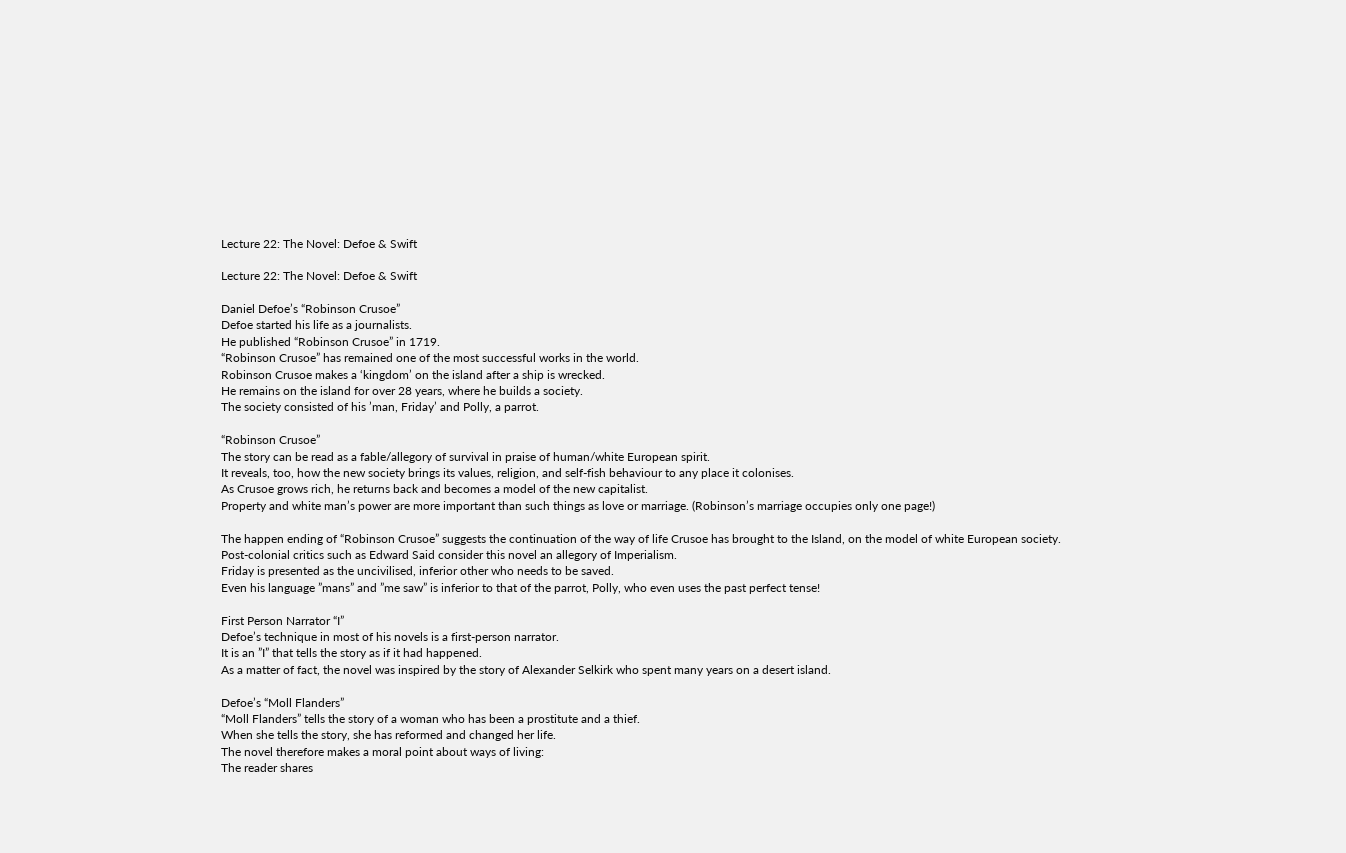Lecture 22: The Novel: Defoe & Swift

Lecture 22: The Novel: Defoe & Swift

Daniel Defoe’s “Robinson Crusoe”
Defoe started his life as a journalists.
He published “Robinson Crusoe” in 1719.
“Robinson Crusoe” has remained one of the most successful works in the world.
Robinson Crusoe makes a ‘kingdom’ on the island after a ship is wrecked.
He remains on the island for over 28 years, where he builds a society.
The society consisted of his ’man, Friday’ and Polly, a parrot.

“Robinson Crusoe”
The story can be read as a fable/allegory of survival in praise of human/white European spirit.
It reveals, too, how the new society brings its values, religion, and self-fish behaviour to any place it colonises.
As Crusoe grows rich, he returns back and becomes a model of the new capitalist.
Property and white man’s power are more important than such things as love or marriage. (Robinson’s marriage occupies only one page!)

The happen ending of “Robinson Crusoe” suggests the continuation of the way of life Crusoe has brought to the Island, on the model of white European society.
Post-colonial critics such as Edward Said consider this novel an allegory of Imperialism.
Friday is presented as the uncivilised, inferior other who needs to be saved.
Even his language ”mans” and ”me saw” is inferior to that of the parrot, Polly, who even uses the past perfect tense!

First Person Narrator “I”
Defoe’s technique in most of his novels is a first-person narrator.
It is an ”I” that tells the story as if it had happened.
As a matter of fact, the novel was inspired by the story of Alexander Selkirk who spent many years on a desert island.

Defoe’s “Moll Flanders”
“Moll Flanders” tells the story of a woman who has been a prostitute and a thief.
When she tells the story, she has reformed and changed her life.
The novel therefore makes a moral point about ways of living:
The reader shares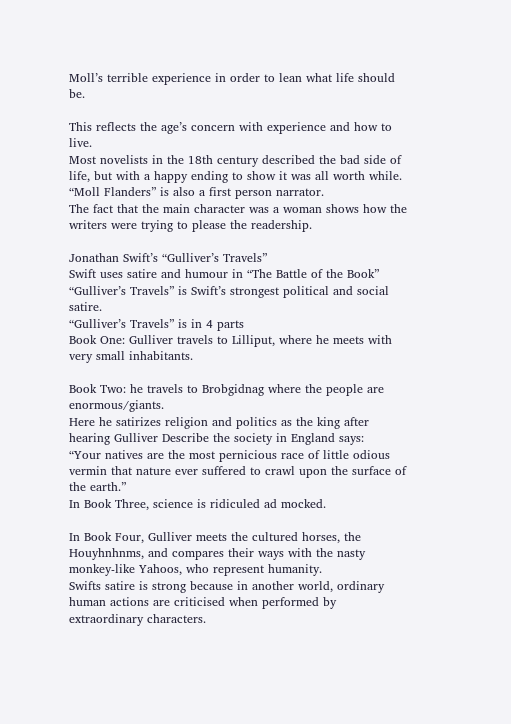Moll’s terrible experience in order to lean what life should be.

This reflects the age’s concern with experience and how to live.
Most novelists in the 18th century described the bad side of life, but with a happy ending to show it was all worth while.
“Moll Flanders” is also a first person narrator.
The fact that the main character was a woman shows how the writers were trying to please the readership.

Jonathan Swift’s “Gulliver’s Travels”
Swift uses satire and humour in “The Battle of the Book”
“Gulliver’s Travels” is Swift’s strongest political and social satire.
“Gulliver’s Travels” is in 4 parts
Book One: Gulliver travels to Lilliput, where he meets with very small inhabitants.

Book Two: he travels to Brobgidnag where the people are enormous/giants.
Here he satirizes religion and politics as the king after hearing Gulliver Describe the society in England says:
“Your natives are the most pernicious race of little odious vermin that nature ever suffered to crawl upon the surface of the earth.”
In Book Three, science is ridiculed ad mocked.

In Book Four, Gulliver meets the cultured horses, the Houyhnhnms, and compares their ways with the nasty monkey-like Yahoos, who represent humanity.
Swifts satire is strong because in another world, ordinary human actions are criticised when performed by extraordinary characters.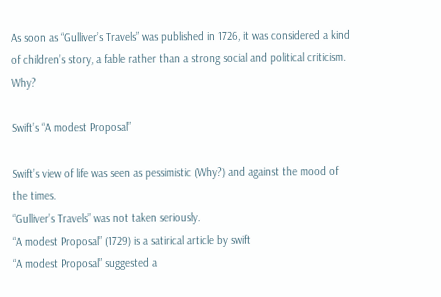As soon as “Gulliver’s Travels” was published in 1726, it was considered a kind of children’s story, a fable rather than a strong social and political criticism. Why?

Swift’s “A modest Proposal”

Swift’s view of life was seen as pessimistic (Why?) and against the mood of the times.
“Gulliver’s Travels” was not taken seriously.
“A modest Proposal” (1729) is a satirical article by swift
“A modest Proposal” suggested a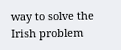way to solve the Irish problem